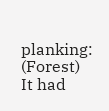planking: (Forest)
It had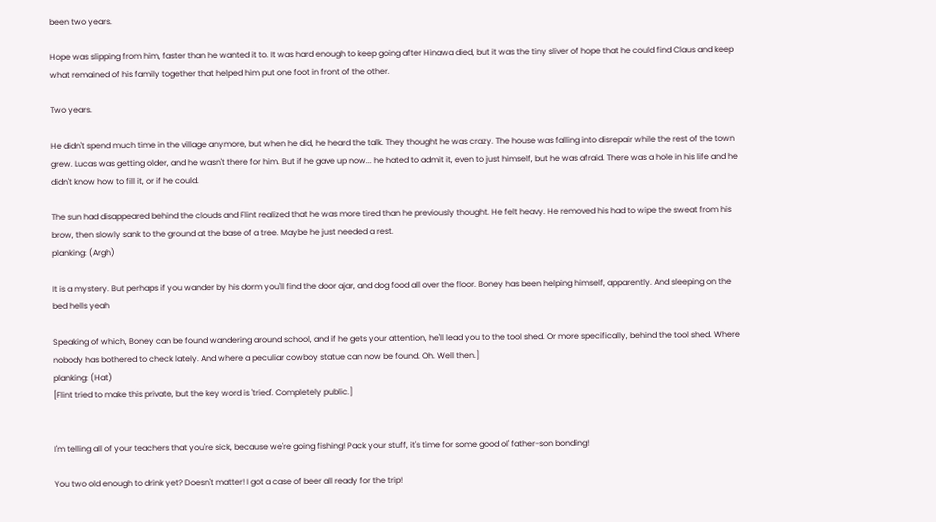been two years.

Hope was slipping from him, faster than he wanted it to. It was hard enough to keep going after Hinawa died, but it was the tiny sliver of hope that he could find Claus and keep what remained of his family together that helped him put one foot in front of the other.

Two years.

He didn't spend much time in the village anymore, but when he did, he heard the talk. They thought he was crazy. The house was falling into disrepair while the rest of the town grew. Lucas was getting older, and he wasn't there for him. But if he gave up now... he hated to admit it, even to just himself, but he was afraid. There was a hole in his life and he didn't know how to fill it, or if he could.

The sun had disappeared behind the clouds and Flint realized that he was more tired than he previously thought. He felt heavy. He removed his had to wipe the sweat from his brow, then slowly sank to the ground at the base of a tree. Maybe he just needed a rest.
planking: (Argh)

It is a mystery. But perhaps if you wander by his dorm you'll find the door ajar, and dog food all over the floor. Boney has been helping himself, apparently. And sleeping on the bed hells yeah

Speaking of which, Boney can be found wandering around school, and if he gets your attention, he'll lead you to the tool shed. Or more specifically, behind the tool shed. Where nobody has bothered to check lately. And where a peculiar cowboy statue can now be found. Oh. Well then.]
planking: (Hat)
[Flint tried to make this private, but the key word is 'tried'. Completely public.]


I'm telling all of your teachers that you're sick, because we're going fishing! Pack your stuff, it's time for some good ol' father-son bonding!

You two old enough to drink yet? Doesn't matter! I got a case of beer all ready for the trip!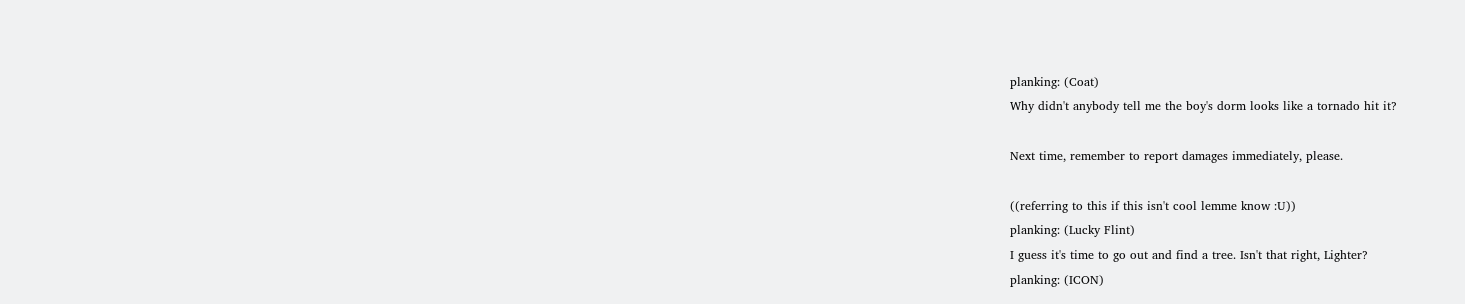planking: (Coat)
Why didn't anybody tell me the boy's dorm looks like a tornado hit it?

Next time, remember to report damages immediately, please.

((referring to this if this isn't cool lemme know :U))
planking: (Lucky Flint)
I guess it's time to go out and find a tree. Isn't that right, Lighter?
planking: (ICON)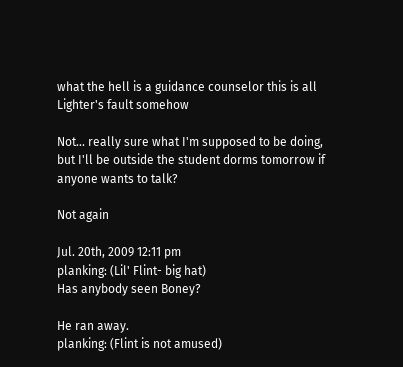what the hell is a guidance counselor this is all Lighter's fault somehow

Not... really sure what I'm supposed to be doing, but I'll be outside the student dorms tomorrow if anyone wants to talk?

Not again

Jul. 20th, 2009 12:11 pm
planking: (Lil' Flint- big hat)
Has anybody seen Boney?

He ran away.
planking: (Flint is not amused)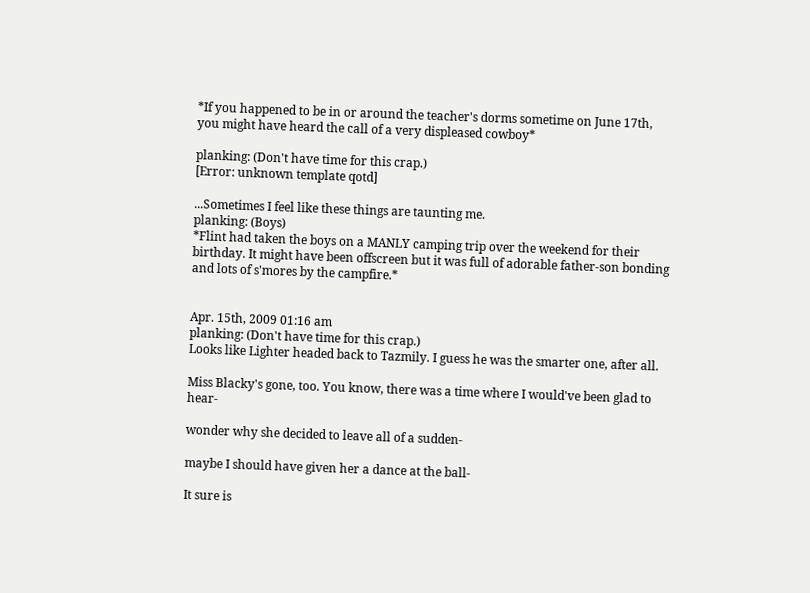*If you happened to be in or around the teacher's dorms sometime on June 17th, you might have heard the call of a very displeased cowboy*

planking: (Don't have time for this crap.)
[Error: unknown template qotd]

...Sometimes I feel like these things are taunting me.
planking: (Boys)
*Flint had taken the boys on a MANLY camping trip over the weekend for their birthday. It might have been offscreen but it was full of adorable father-son bonding and lots of s'mores by the campfire.*


Apr. 15th, 2009 01:16 am
planking: (Don't have time for this crap.)
Looks like Lighter headed back to Tazmily. I guess he was the smarter one, after all.

Miss Blacky's gone, too. You know, there was a time where I would've been glad to hear-

wonder why she decided to leave all of a sudden-

maybe I should have given her a dance at the ball-

It sure is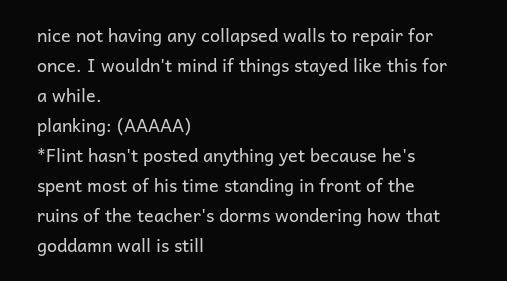nice not having any collapsed walls to repair for once. I wouldn't mind if things stayed like this for a while.
planking: (AAAAA)
*Flint hasn't posted anything yet because he's spent most of his time standing in front of the ruins of the teacher's dorms wondering how that goddamn wall is still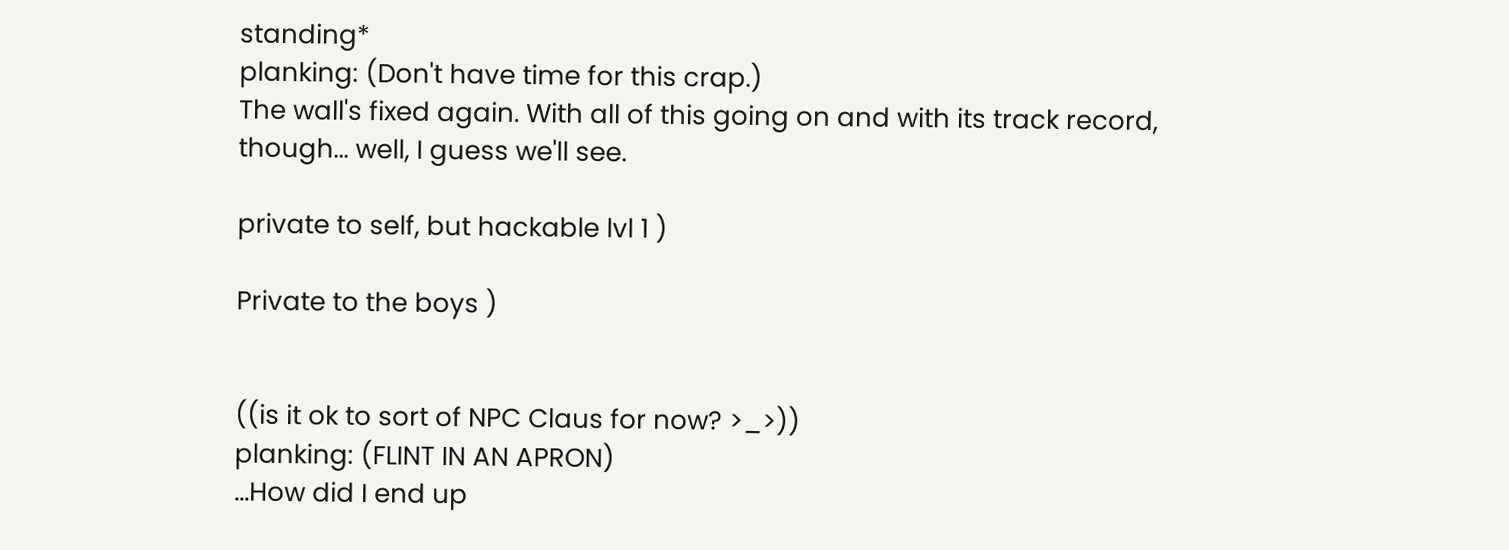standing*
planking: (Don't have time for this crap.)
The wall's fixed again. With all of this going on and with its track record, though... well, I guess we'll see.

private to self, but hackable lvl 1 )

Private to the boys )


((is it ok to sort of NPC Claus for now? >_>))
planking: (FLINT IN AN APRON)
...How did I end up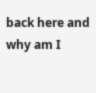back here and why am I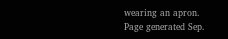wearing an apron.
Page generated Sep.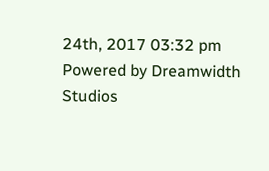24th, 2017 03:32 pm
Powered by Dreamwidth Studios